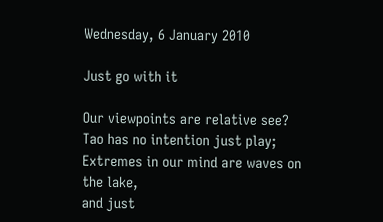Wednesday, 6 January 2010

Just go with it

Our viewpoints are relative see?
Tao has no intention just play;
Extremes in our mind are waves on the lake,
and just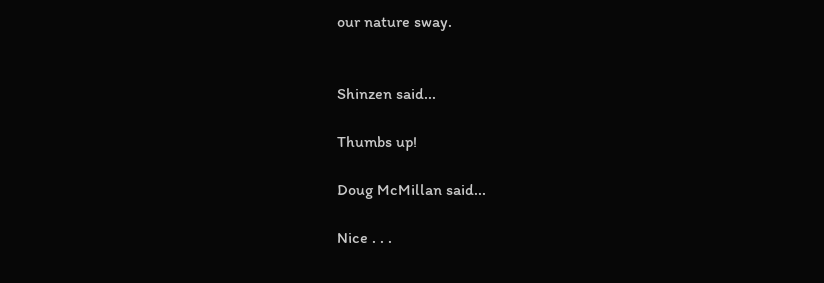our nature sway.


Shinzen said...

Thumbs up!

Doug McMillan said...

Nice . . .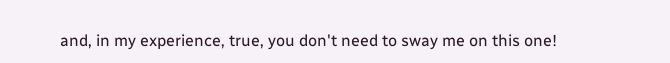and, in my experience, true, you don't need to sway me on this one!